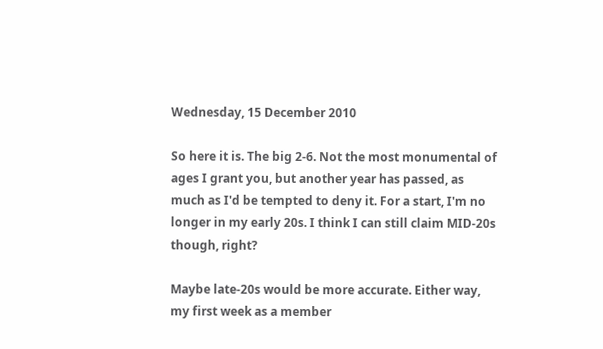Wednesday, 15 December 2010

So here it is. The big 2-6. Not the most monumental of ages I grant you, but another year has passed, as much as I'd be tempted to deny it. For a start, I'm no longer in my early 20s. I think I can still claim MID-20s though, right?

Maybe late-20s would be more accurate. Either way, my first week as a member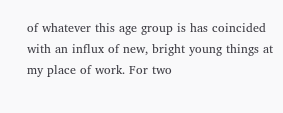of whatever this age group is has coincided with an influx of new, bright young things at my place of work. For two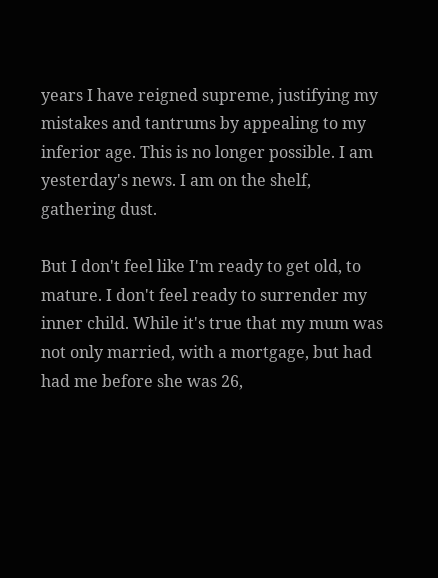years I have reigned supreme, justifying my mistakes and tantrums by appealing to my inferior age. This is no longer possible. I am yesterday's news. I am on the shelf, gathering dust.

But I don't feel like I'm ready to get old, to mature. I don't feel ready to surrender my inner child. While it's true that my mum was not only married, with a mortgage, but had had me before she was 26,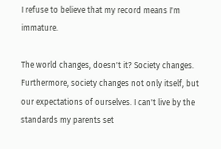I refuse to believe that my record means I'm immature.

The world changes, doesn't it? Society changes. Furthermore, society changes not only itself, but our expectations of ourselves. I can't live by the standards my parents set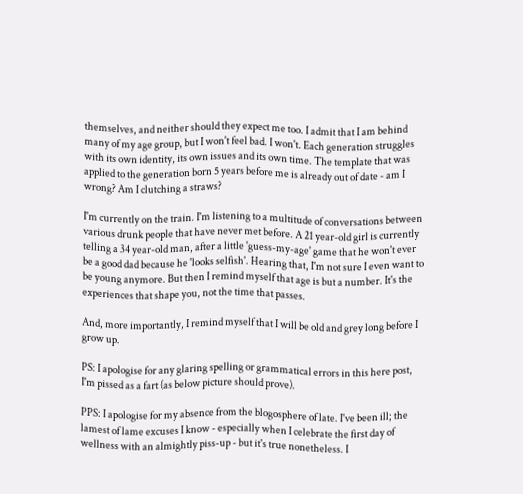themselves, and neither should they expect me too. I admit that I am behind many of my age group, but I won't feel bad. I won't. Each generation struggles with its own identity, its own issues and its own time. The template that was applied to the generation born 5 years before me is already out of date - am I wrong? Am I clutching a straws?

I'm currently on the train. I'm listening to a multitude of conversations between various drunk people that have never met before. A 21 year-old girl is currently telling a 34 year-old man, after a little 'guess-my-age' game that he won't ever be a good dad because he 'looks selfish'. Hearing that, I'm not sure I even want to be young anymore. But then I remind myself that age is but a number. It's the experiences that shape you, not the time that passes.

And, more importantly, I remind myself that I will be old and grey long before I grow up.

PS: I apologise for any glaring spelling or grammatical errors in this here post, I'm pissed as a fart (as below picture should prove).

PPS: I apologise for my absence from the blogosphere of late. I've been ill; the lamest of lame excuses I know - especially when I celebrate the first day of wellness with an almightly piss-up - but it's true nonetheless. I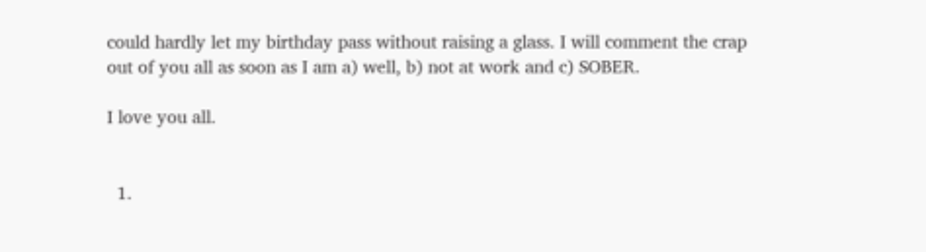could hardly let my birthday pass without raising a glass. I will comment the crap out of you all as soon as I am a) well, b) not at work and c) SOBER.

I love you all.


  1.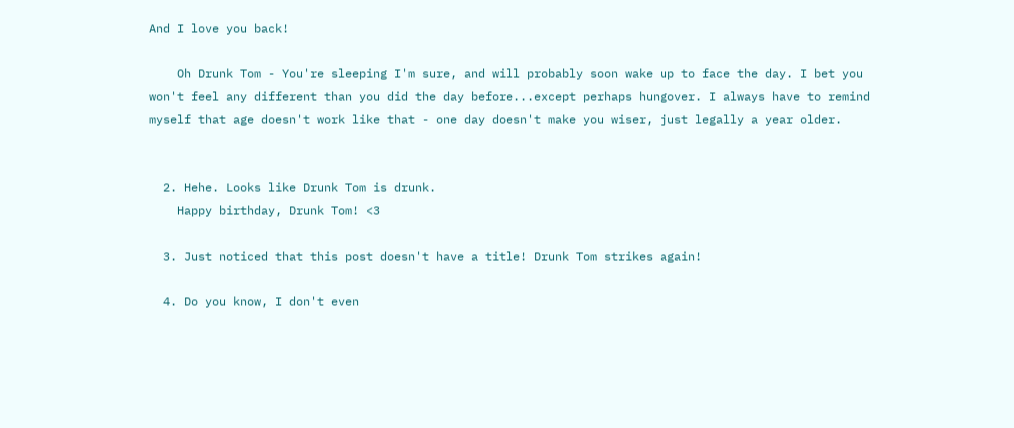And I love you back!

    Oh Drunk Tom - You're sleeping I'm sure, and will probably soon wake up to face the day. I bet you won't feel any different than you did the day before...except perhaps hungover. I always have to remind myself that age doesn't work like that - one day doesn't make you wiser, just legally a year older.


  2. Hehe. Looks like Drunk Tom is drunk.
    Happy birthday, Drunk Tom! <3

  3. Just noticed that this post doesn't have a title! Drunk Tom strikes again!

  4. Do you know, I don't even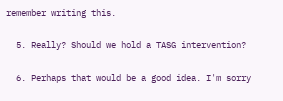remember writing this.

  5. Really? Should we hold a TASG intervention?

  6. Perhaps that would be a good idea. I'm sorry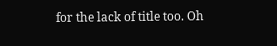for the lack of title too. Oh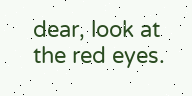dear, look at the red eyes.